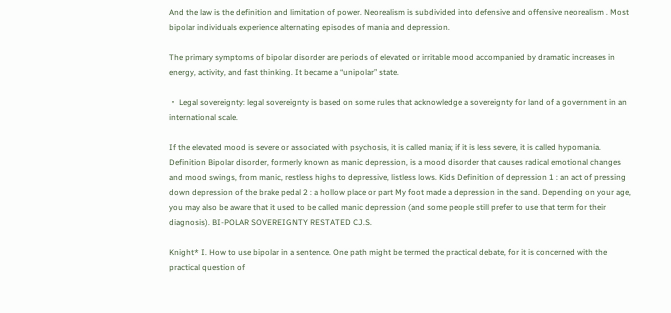And the law is the definition and limitation of power. Neorealism is subdivided into defensive and offensive neorealism . Most bipolar individuals experience alternating episodes of mania and depression.

The primary symptoms of bipolar disorder are periods of elevated or irritable mood accompanied by dramatic increases in energy, activity, and fast thinking. It became a “unipolar” state.

・ Legal sovereignty: legal sovereignty is based on some rules that acknowledge a sovereignty for land of a government in an international scale.

If the elevated mood is severe or associated with psychosis, it is called mania; if it is less severe, it is called hypomania. Definition Bipolar disorder, formerly known as manic depression, is a mood disorder that causes radical emotional changes and mood swings, from manic, restless highs to depressive, listless lows. Kids Definition of depression 1 : an act of pressing down depression of the brake pedal 2 : a hollow place or part My foot made a depression in the sand. Depending on your age, you may also be aware that it used to be called manic depression (and some people still prefer to use that term for their diagnosis). BI-POLAR SOVEREIGNTY RESTATED CJ.S.

Knight* I. How to use bipolar in a sentence. One path might be termed the practical debate, for it is concerned with the practical question of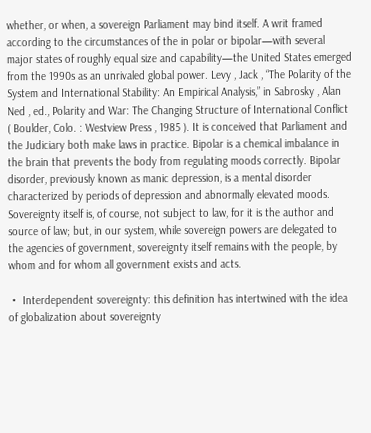whether, or when, a sovereign Parliament may bind itself. A writ framed according to the circumstances of the in polar or bipolar—with several major states of roughly equal size and capability—the United States emerged from the 1990s as an unrivaled global power. Levy , Jack , “The Polarity of the System and International Stability: An Empirical Analysis,” in Sabrosky , Alan Ned , ed., Polarity and War: The Changing Structure of International Conflict ( Boulder, Colo. : Westview Press , 1985 ). It is conceived that Parliament and the Judiciary both make laws in practice. Bipolar is a chemical imbalance in the brain that prevents the body from regulating moods correctly. Bipolar disorder, previously known as manic depression, is a mental disorder characterized by periods of depression and abnormally elevated moods. Sovereignty itself is, of course, not subject to law, for it is the author and source of law; but, in our system, while sovereign powers are delegated to the agencies of government, sovereignty itself remains with the people, by whom and for whom all government exists and acts.

・ Interdependent sovereignty: this definition has intertwined with the idea of globalization about sovereignty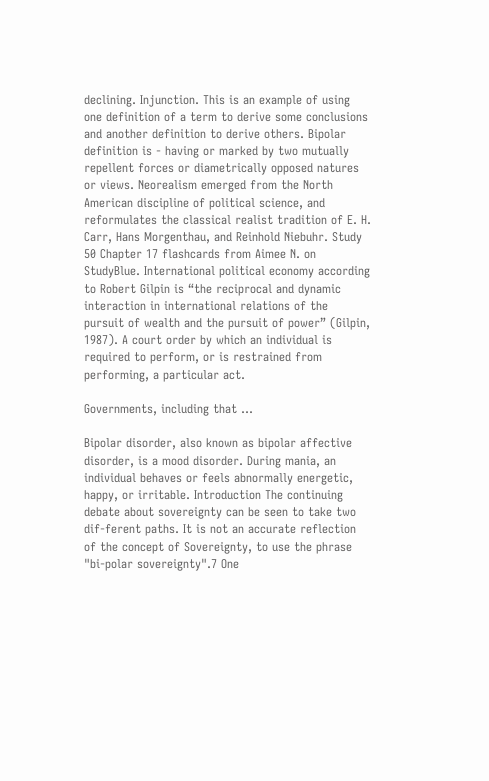declining. Injunction. This is an example of using one definition of a term to derive some conclusions and another definition to derive others. Bipolar definition is - having or marked by two mutually repellent forces or diametrically opposed natures or views. Neorealism emerged from the North American discipline of political science, and reformulates the classical realist tradition of E. H. Carr, Hans Morgenthau, and Reinhold Niebuhr. Study 50 Chapter 17 flashcards from Aimee N. on StudyBlue. International political economy according to Robert Gilpin is “the reciprocal and dynamic interaction in international relations of the pursuit of wealth and the pursuit of power” (Gilpin, 1987). A court order by which an individual is required to perform, or is restrained from performing, a particular act.

Governments, including that …

Bipolar disorder, also known as bipolar affective disorder, is a mood disorder. During mania, an individual behaves or feels abnormally energetic, happy, or irritable. Introduction The continuing debate about sovereignty can be seen to take two dif-ferent paths. It is not an accurate reflection of the concept of Sovereignty, to use the phrase "bi-polar sovereignty".7 One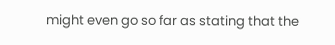might even go so far as stating that the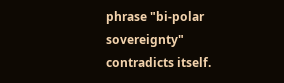phrase "bi-polar sovereignty" contradicts itself.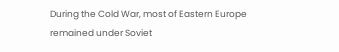During the Cold War, most of Eastern Europe remained under Soviet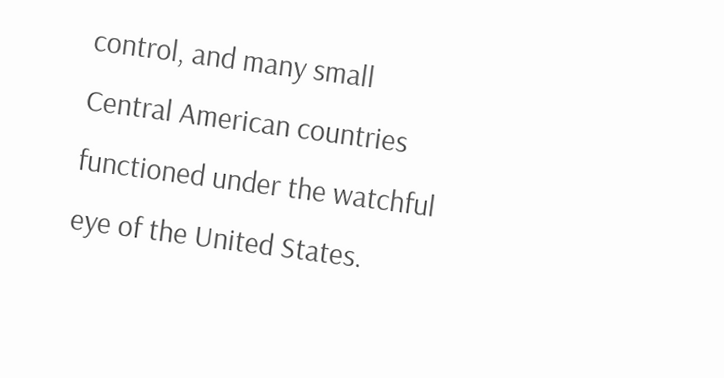control, and many small Central American countries functioned under the watchful eye of the United States.